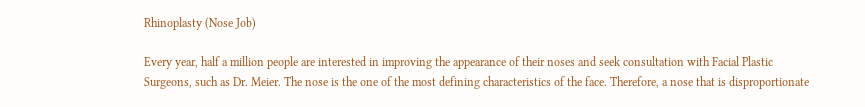Rhinoplasty (Nose Job)

Every year, half a million people are interested in improving the appearance of their noses and seek consultation with Facial Plastic Surgeons, such as Dr. Meier. The nose is the one of the most defining characteristics of the face. Therefore, a nose that is disproportionate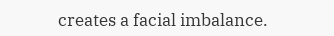creates a facial imbalance.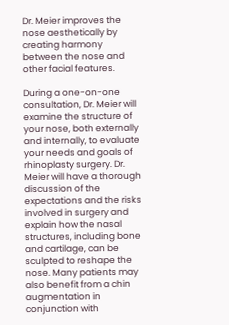Dr. Meier improves the nose aesthetically by creating harmony between the nose and other facial features.

During a one-on-one consultation, Dr. Meier will examine the structure of your nose, both externally and internally, to evaluate your needs and goals of rhinoplasty surgery. Dr. Meier will have a thorough discussion of the expectations and the risks involved in surgery and explain how the nasal structures, including bone and cartilage, can be sculpted to reshape the nose. Many patients may also benefit from a chin augmentation in conjunction with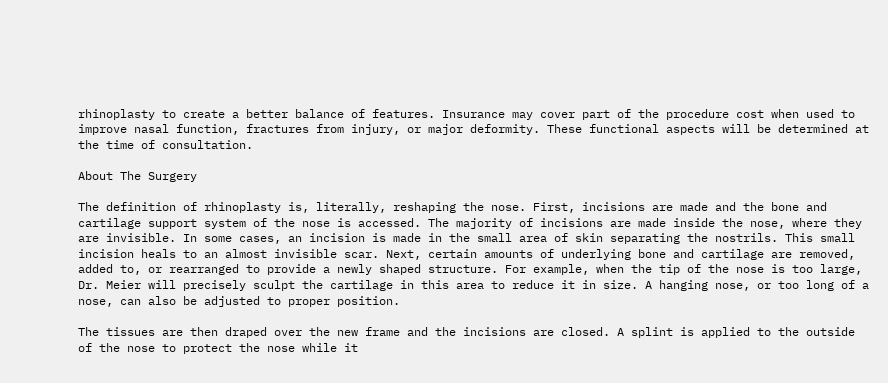rhinoplasty to create a better balance of features. Insurance may cover part of the procedure cost when used to improve nasal function, fractures from injury, or major deformity. These functional aspects will be determined at the time of consultation.

About The Surgery

The definition of rhinoplasty is, literally, reshaping the nose. First, incisions are made and the bone and cartilage support system of the nose is accessed. The majority of incisions are made inside the nose, where they are invisible. In some cases, an incision is made in the small area of skin separating the nostrils. This small incision heals to an almost invisible scar. Next, certain amounts of underlying bone and cartilage are removed, added to, or rearranged to provide a newly shaped structure. For example, when the tip of the nose is too large, Dr. Meier will precisely sculpt the cartilage in this area to reduce it in size. A hanging nose, or too long of a nose, can also be adjusted to proper position.

The tissues are then draped over the new frame and the incisions are closed. A splint is applied to the outside of the nose to protect the nose while it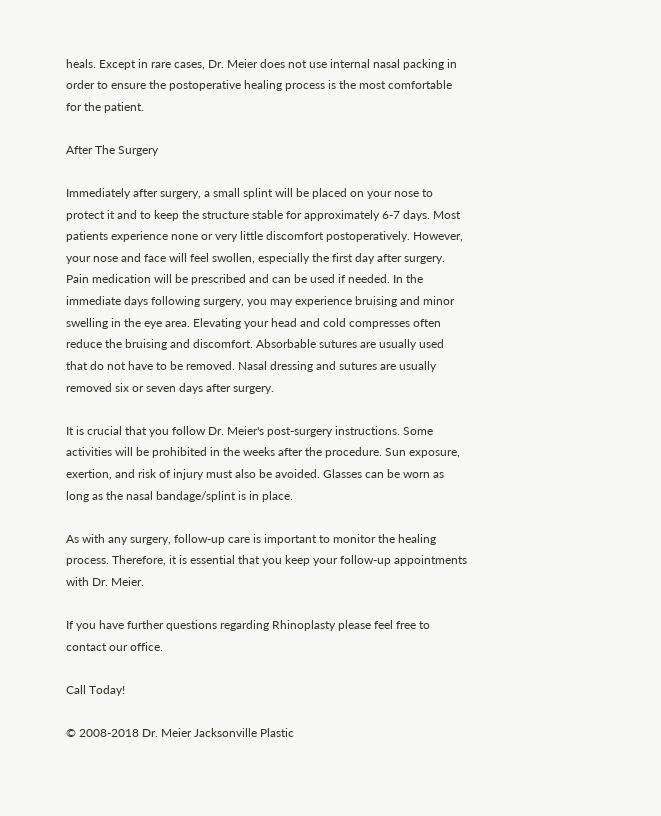heals. Except in rare cases, Dr. Meier does not use internal nasal packing in order to ensure the postoperative healing process is the most comfortable for the patient.

After The Surgery

Immediately after surgery, a small splint will be placed on your nose to protect it and to keep the structure stable for approximately 6-7 days. Most patients experience none or very little discomfort postoperatively. However, your nose and face will feel swollen, especially the first day after surgery. Pain medication will be prescribed and can be used if needed. In the immediate days following surgery, you may experience bruising and minor swelling in the eye area. Elevating your head and cold compresses often reduce the bruising and discomfort. Absorbable sutures are usually used that do not have to be removed. Nasal dressing and sutures are usually removed six or seven days after surgery.

It is crucial that you follow Dr. Meier's post-surgery instructions. Some activities will be prohibited in the weeks after the procedure. Sun exposure, exertion, and risk of injury must also be avoided. Glasses can be worn as long as the nasal bandage/splint is in place.

As with any surgery, follow-up care is important to monitor the healing process. Therefore, it is essential that you keep your follow-up appointments with Dr. Meier.

If you have further questions regarding Rhinoplasty please feel free to contact our office.

Call Today!

© 2008-2018 Dr. Meier Jacksonville Plastic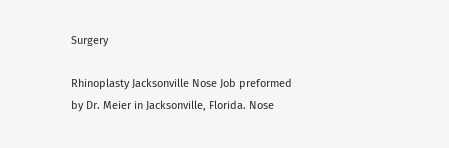Surgery

Rhinoplasty Jacksonville Nose Job preformed by Dr. Meier in Jacksonville, Florida. Nose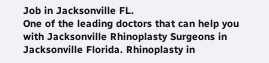Job in Jacksonville FL.
One of the leading doctors that can help you with Jacksonville Rhinoplasty Surgeons in Jacksonville Florida. Rhinoplasty in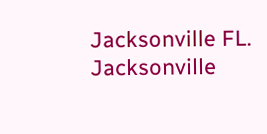Jacksonville FL. Jacksonville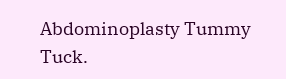Abdominoplasty Tummy Tuck.